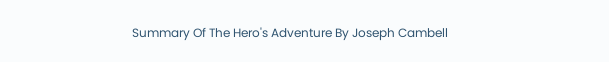Summary Of The Hero's Adventure By Joseph Cambell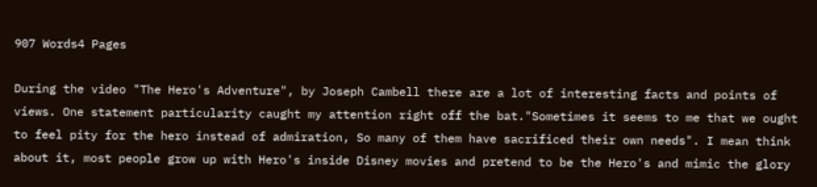907 Words4 Pages

During the video "The Hero's Adventure", by Joseph Cambell there are a lot of interesting facts and points of views. One statement particularity caught my attention right off the bat."Sometimes it seems to me that we ought to feel pity for the hero instead of admiration, So many of them have sacrificed their own needs". I mean think about it, most people grow up with Hero's inside Disney movies and pretend to be the Hero's and mimic the glory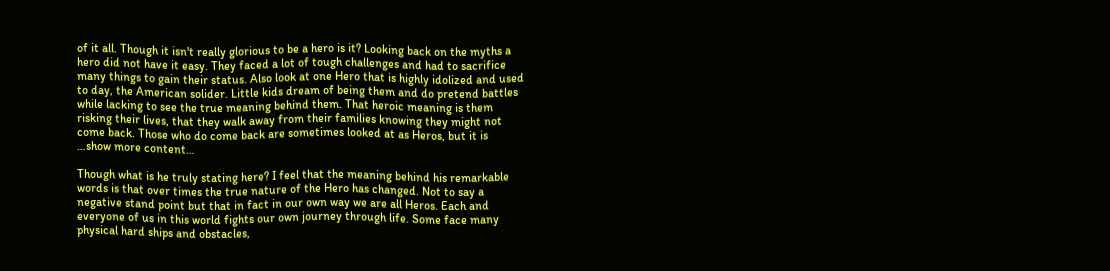of it all. Though it isn't really glorious to be a hero is it? Looking back on the myths a hero did not have it easy. They faced a lot of tough challenges and had to sacrifice many things to gain their status. Also look at one Hero that is highly idolized and used to day, the American solider. Little kids dream of being them and do pretend battles while lacking to see the true meaning behind them. That heroic meaning is them risking their lives, that they walk away from their families knowing they might not come back. Those who do come back are sometimes looked at as Heros, but it is …show more content…

Though what is he truly stating here? I feel that the meaning behind his remarkable words is that over times the true nature of the Hero has changed. Not to say a negative stand point but that in fact in our own way we are all Heros. Each and everyone of us in this world fights our own journey through life. Some face many physical hard ships and obstacles,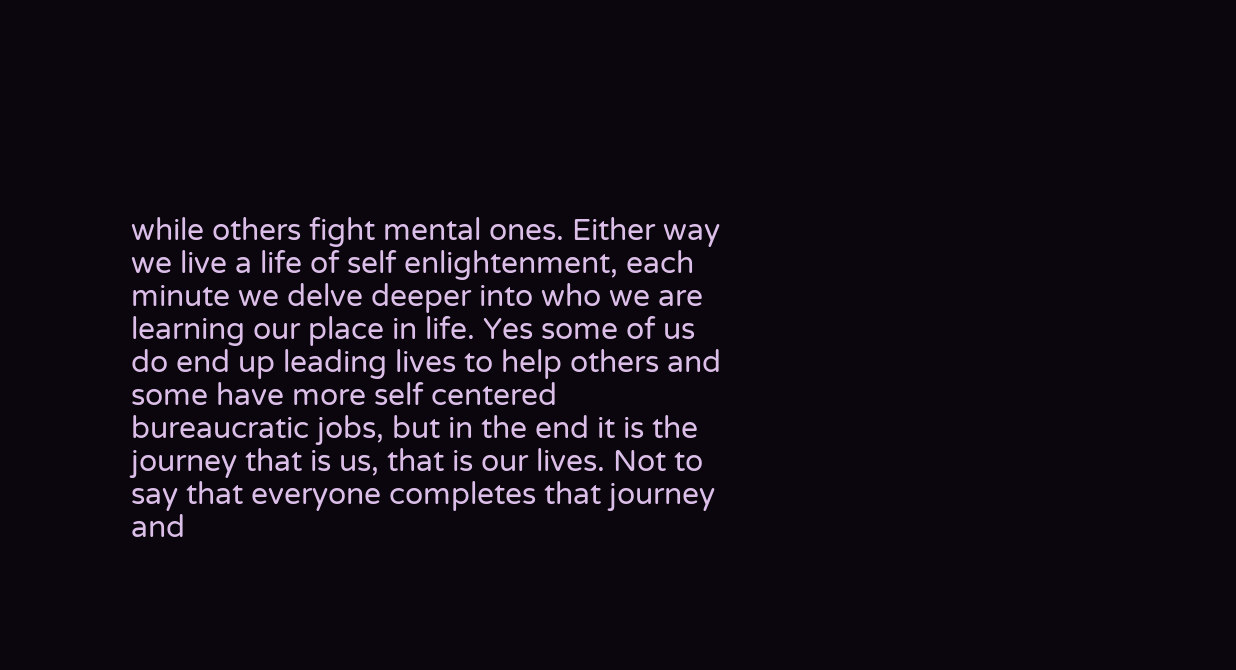while others fight mental ones. Either way we live a life of self enlightenment, each minute we delve deeper into who we are learning our place in life. Yes some of us do end up leading lives to help others and some have more self centered bureaucratic jobs, but in the end it is the journey that is us, that is our lives. Not to say that everyone completes that journey and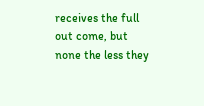receives the full out come, but none the less they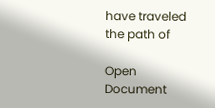have traveled the path of

Open Document